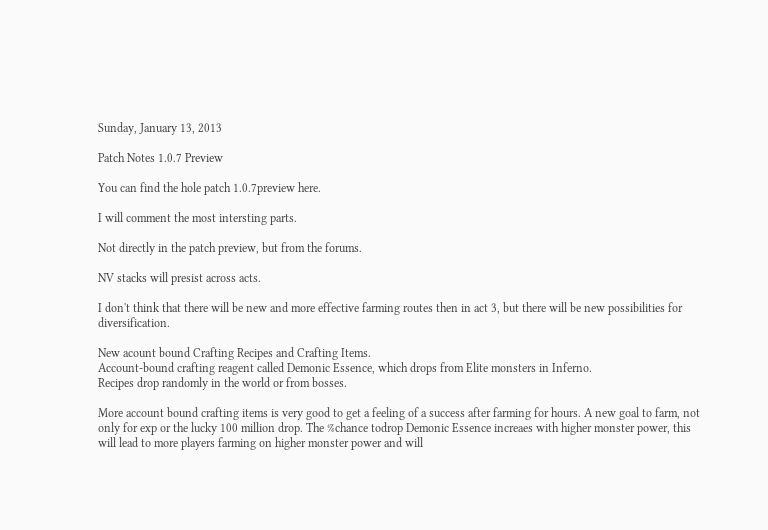Sunday, January 13, 2013

Patch Notes 1.0.7 Preview

You can find the hole patch 1.0.7preview here.

I will comment the most intersting parts.

Not directly in the patch preview, but from the forums.

NV stacks will presist across acts.

I don't think that there will be new and more effective farming routes then in act 3, but there will be new possibilities for diversification.

New acount bound Crafting Recipes and Crafting Items.
Account-bound crafting reagent called Demonic Essence, which drops from Elite monsters in Inferno.
Recipes drop randomly in the world or from bosses.

More account bound crafting items is very good to get a feeling of a success after farming for hours. A new goal to farm, not only for exp or the lucky 100 million drop. The %chance todrop Demonic Essence increaes with higher monster power, this will lead to more players farming on higher monster power and will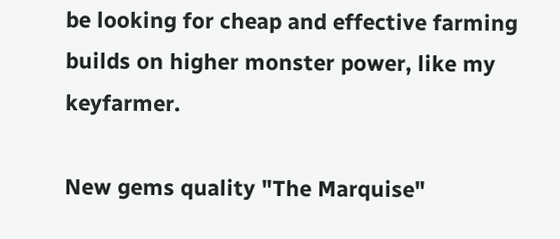be looking for cheap and effective farming builds on higher monster power, like my keyfarmer.

New gems quality "The Marquise"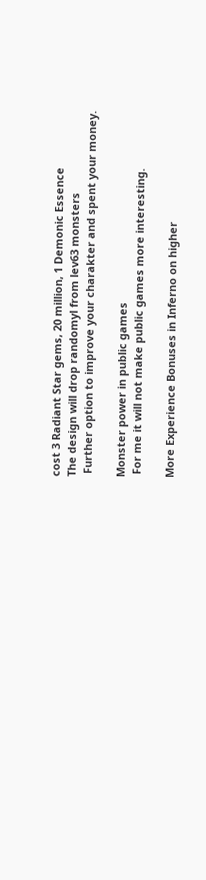cost 3 Radiant Star gems, 20 million, 1 Demonic Essence
The design will drop randomyl from lev63 monsters
 Further option to improve your charakter and spent your money.

Monster power in public games
 For me it will not make public games more interesting.

More Experience Bonuses in Inferno on higher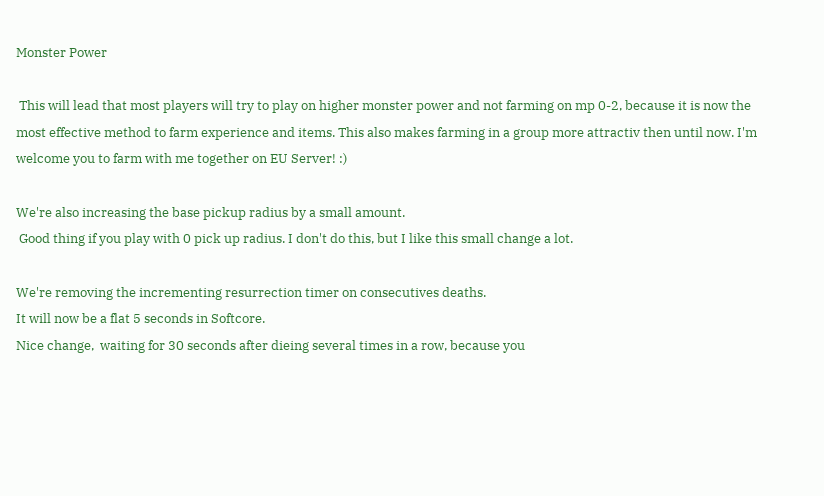Monster Power

 This will lead that most players will try to play on higher monster power and not farming on mp 0-2, because it is now the most effective method to farm experience and items. This also makes farming in a group more attractiv then until now. I'm welcome you to farm with me together on EU Server! :)

We're also increasing the base pickup radius by a small amount.
 Good thing if you play with 0 pick up radius. I don't do this, but I like this small change a lot.

We're removing the incrementing resurrection timer on consecutives deaths.
It will now be a flat 5 seconds in Softcore.
Nice change,  waiting for 30 seconds after dieing several times in a row, because you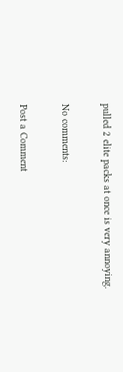pulled 2 elite packs at once is very annoying.

No comments:

Post a Comment